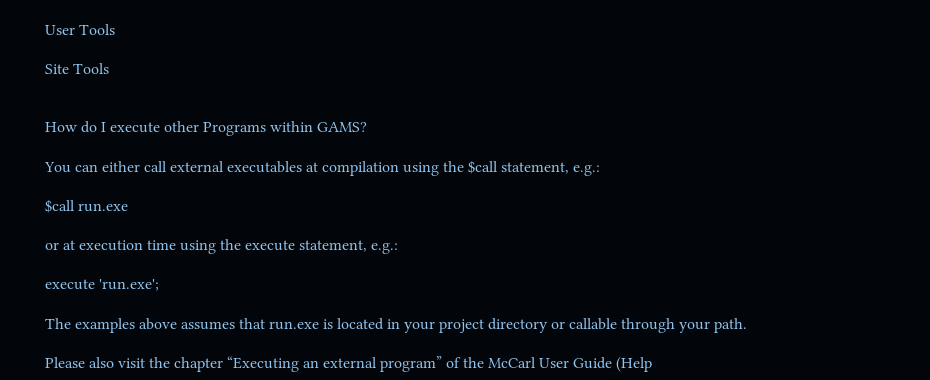User Tools

Site Tools


How do I execute other Programs within GAMS?

You can either call external executables at compilation using the $call statement, e.g.:

$call run.exe

or at execution time using the execute statement, e.g.:

execute 'run.exe';

The examples above assumes that run.exe is located in your project directory or callable through your path.

Please also visit the chapter “Executing an external program” of the McCarl User Guide (Help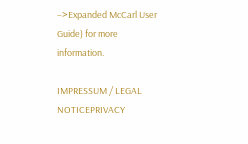–>Expanded McCarl User Guide) for more information.

IMPRESSUM / LEGAL NOTICEPRIVACY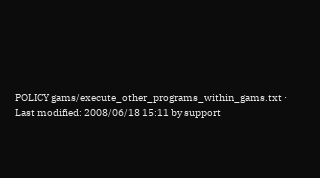POLICY gams/execute_other_programs_within_gams.txt · Last modified: 2008/06/18 15:11 by support